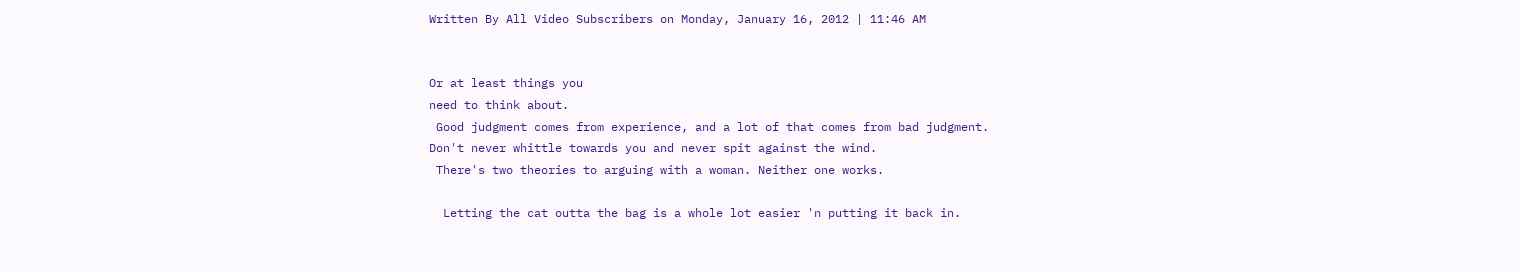Written By All Video Subscribers on Monday, January 16, 2012 | 11:46 AM


Or at least things you
need to think about.
 Good judgment comes from experience, and a lot of that comes from bad judgment.
Don't never whittle towards you and never spit against the wind.
 There's two theories to arguing with a woman. Neither one works.

  Letting the cat outta the bag is a whole lot easier 'n putting it back in.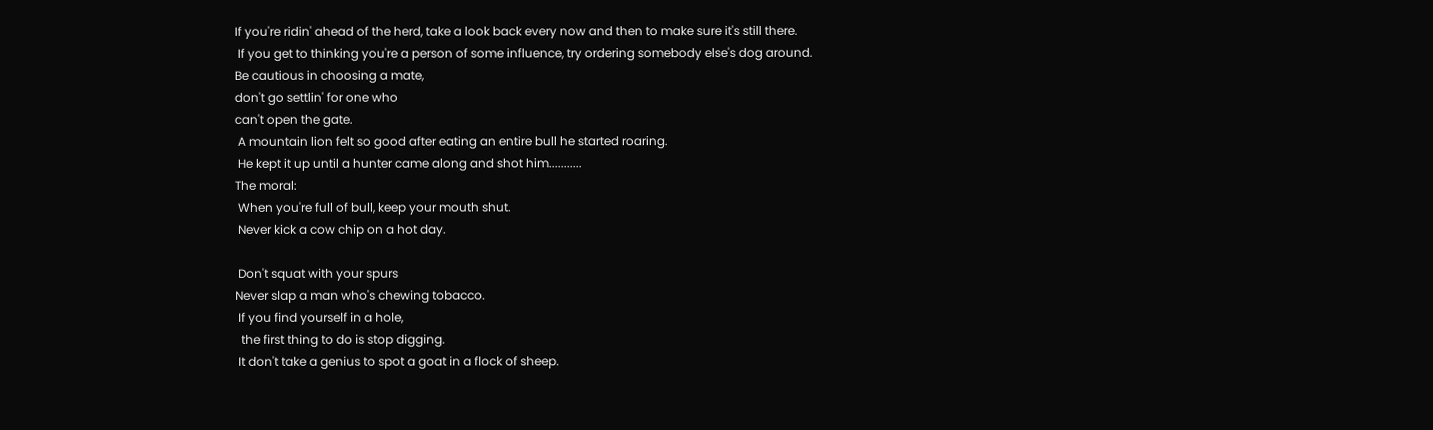If you're ridin' ahead of the herd, take a look back every now and then to make sure it's still there.
 If you get to thinking you're a person of some influence, try ordering somebody else's dog around.
Be cautious in choosing a mate,
don't go settlin' for one who
can't open the gate.
 A mountain lion felt so good after eating an entire bull he started roaring.
 He kept it up until a hunter came along and shot him...........
The moral:
 When you're full of bull, keep your mouth shut.
 Never kick a cow chip on a hot day.

 Don't squat with your spurs
Never slap a man who's chewing tobacco.
 If you find yourself in a hole,
  the first thing to do is stop digging.
 It don't take a genius to spot a goat in a flock of sheep.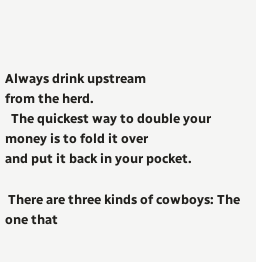Always drink upstream
from the herd.
  The quickest way to double your money is to fold it over
and put it back in your pocket.

 There are three kinds of cowboys: The one that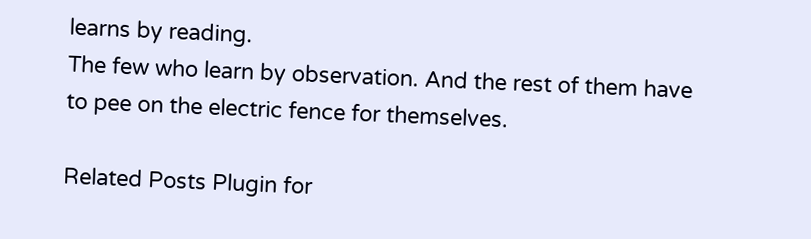learns by reading.
The few who learn by observation. And the rest of them have to pee on the electric fence for themselves.

Related Posts Plugin for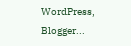WordPress, Blogger...